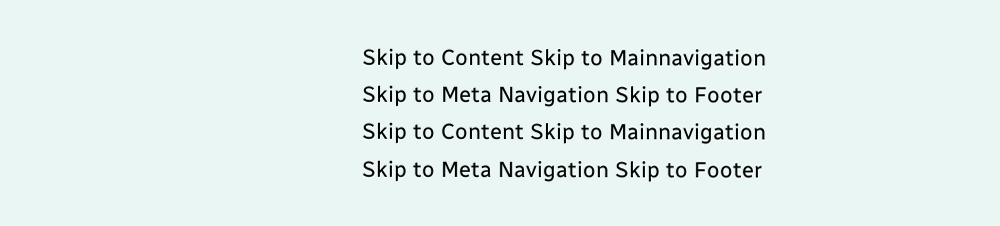Skip to Content Skip to Mainnavigation Skip to Meta Navigation Skip to Footer
Skip to Content Skip to Mainnavigation Skip to Meta Navigation Skip to Footer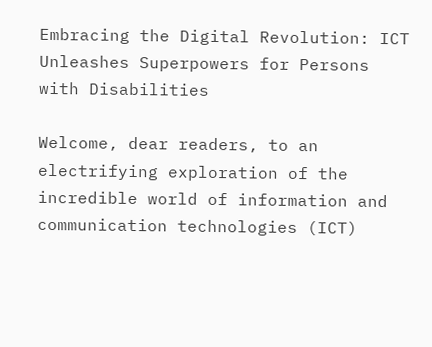Embracing the Digital Revolution: ICT Unleashes Superpowers for Persons with Disabilities

Welcome, dear readers, to an electrifying exploration of the incredible world of information and communication technologies (ICT)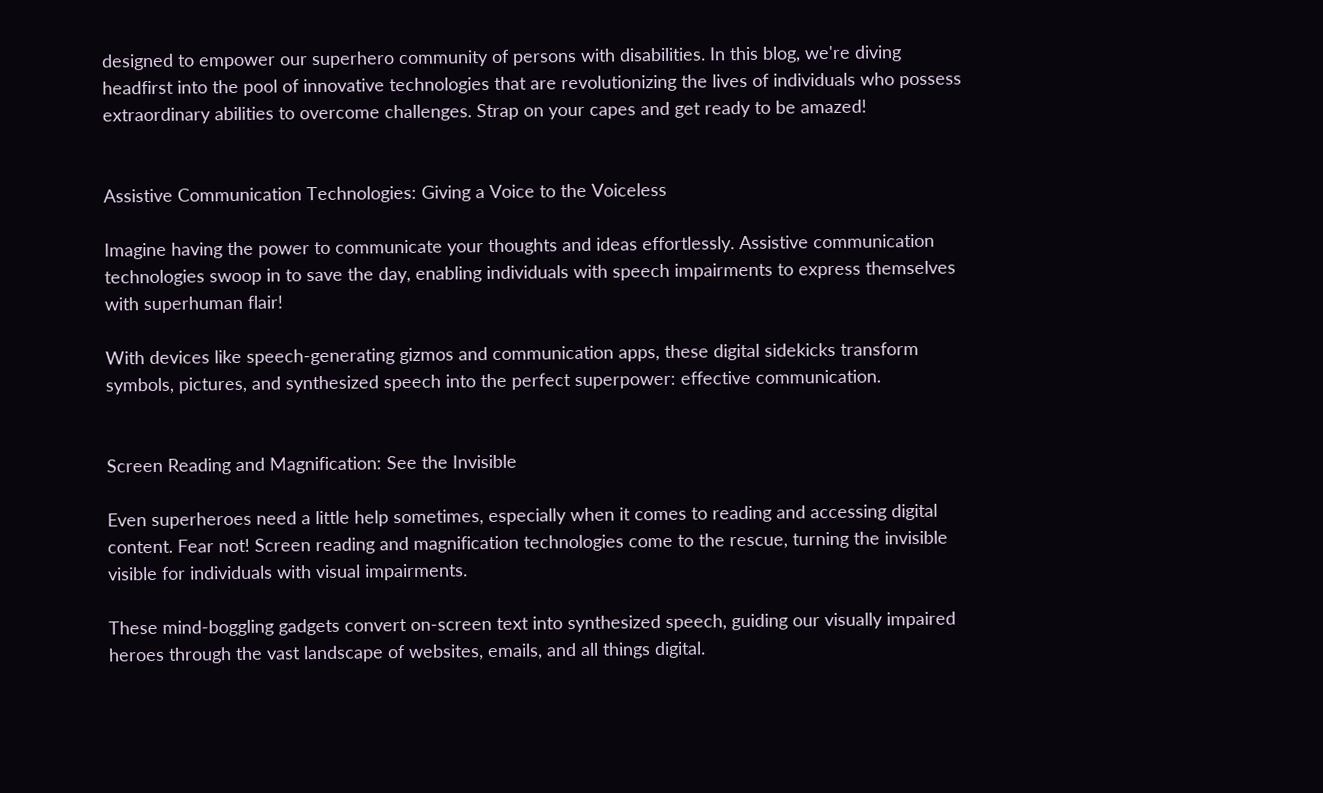designed to empower our superhero community of persons with disabilities. In this blog, we're diving headfirst into the pool of innovative technologies that are revolutionizing the lives of individuals who possess extraordinary abilities to overcome challenges. Strap on your capes and get ready to be amazed!


Assistive Communication Technologies: Giving a Voice to the Voiceless

Imagine having the power to communicate your thoughts and ideas effortlessly. Assistive communication technologies swoop in to save the day, enabling individuals with speech impairments to express themselves with superhuman flair!

With devices like speech-generating gizmos and communication apps, these digital sidekicks transform symbols, pictures, and synthesized speech into the perfect superpower: effective communication.


Screen Reading and Magnification: See the Invisible

Even superheroes need a little help sometimes, especially when it comes to reading and accessing digital content. Fear not! Screen reading and magnification technologies come to the rescue, turning the invisible visible for individuals with visual impairments.

These mind-boggling gadgets convert on-screen text into synthesized speech, guiding our visually impaired heroes through the vast landscape of websites, emails, and all things digital.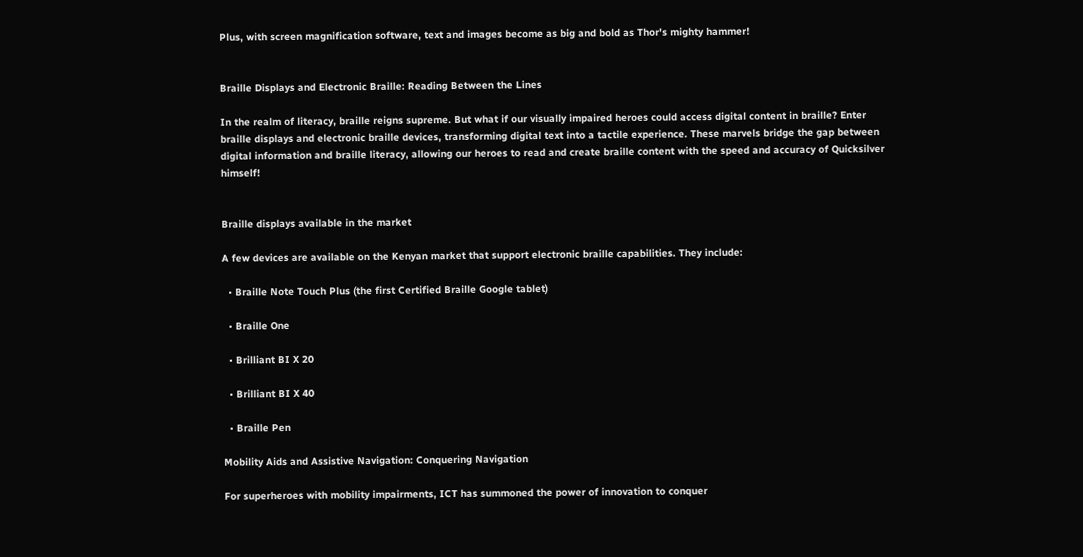Plus, with screen magnification software, text and images become as big and bold as Thor's mighty hammer!


Braille Displays and Electronic Braille: Reading Between the Lines

In the realm of literacy, braille reigns supreme. But what if our visually impaired heroes could access digital content in braille? Enter braille displays and electronic braille devices, transforming digital text into a tactile experience. These marvels bridge the gap between digital information and braille literacy, allowing our heroes to read and create braille content with the speed and accuracy of Quicksilver himself!


Braille displays available in the market

A few devices are available on the Kenyan market that support electronic braille capabilities. They include:

  • Braille Note Touch Plus (the first Certified Braille Google tablet)

  • Braille One

  • Brilliant BI X 20

  • Brilliant BI X 40

  • Braille Pen

Mobility Aids and Assistive Navigation: Conquering Navigation

For superheroes with mobility impairments, ICT has summoned the power of innovation to conquer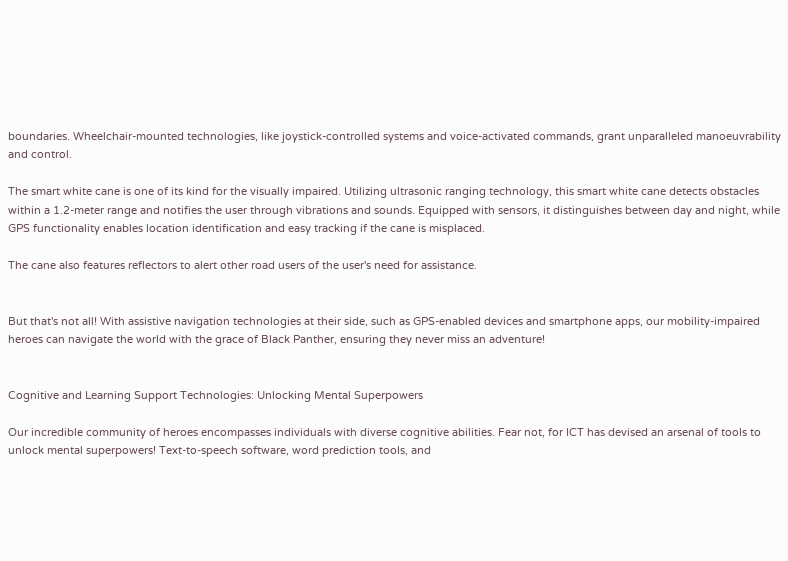boundaries. Wheelchair-mounted technologies, like joystick-controlled systems and voice-activated commands, grant unparalleled manoeuvrability and control.

The smart white cane is one of its kind for the visually impaired. Utilizing ultrasonic ranging technology, this smart white cane detects obstacles within a 1.2-meter range and notifies the user through vibrations and sounds. Equipped with sensors, it distinguishes between day and night, while GPS functionality enables location identification and easy tracking if the cane is misplaced.

The cane also features reflectors to alert other road users of the user's need for assistance.


But that's not all! With assistive navigation technologies at their side, such as GPS-enabled devices and smartphone apps, our mobility-impaired heroes can navigate the world with the grace of Black Panther, ensuring they never miss an adventure!


Cognitive and Learning Support Technologies: Unlocking Mental Superpowers

Our incredible community of heroes encompasses individuals with diverse cognitive abilities. Fear not, for ICT has devised an arsenal of tools to unlock mental superpowers! Text-to-speech software, word prediction tools, and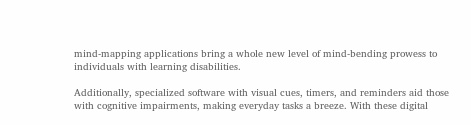mind-mapping applications bring a whole new level of mind-bending prowess to individuals with learning disabilities.

Additionally, specialized software with visual cues, timers, and reminders aid those with cognitive impairments, making everyday tasks a breeze. With these digital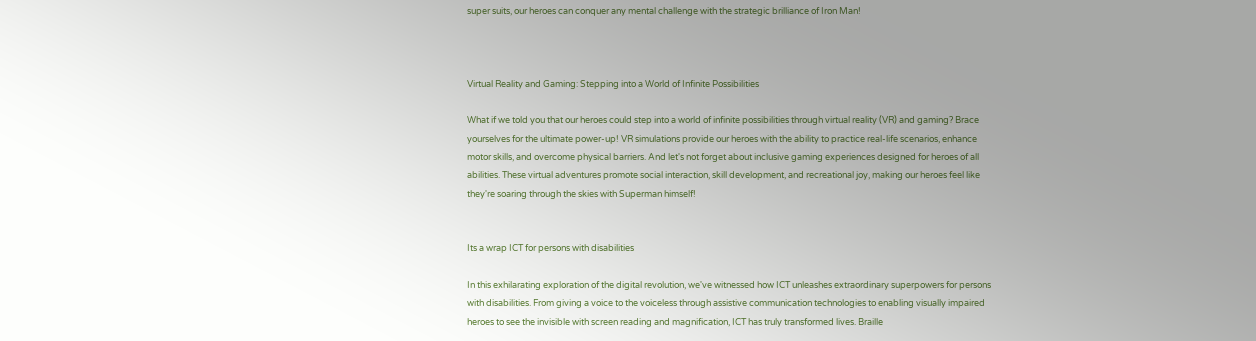super suits, our heroes can conquer any mental challenge with the strategic brilliance of Iron Man!



Virtual Reality and Gaming: Stepping into a World of Infinite Possibilities

What if we told you that our heroes could step into a world of infinite possibilities through virtual reality (VR) and gaming? Brace yourselves for the ultimate power-up! VR simulations provide our heroes with the ability to practice real-life scenarios, enhance motor skills, and overcome physical barriers. And let's not forget about inclusive gaming experiences designed for heroes of all abilities. These virtual adventures promote social interaction, skill development, and recreational joy, making our heroes feel like they're soaring through the skies with Superman himself!


Its a wrap ICT for persons with disabilities

In this exhilarating exploration of the digital revolution, we've witnessed how ICT unleashes extraordinary superpowers for persons with disabilities. From giving a voice to the voiceless through assistive communication technologies to enabling visually impaired heroes to see the invisible with screen reading and magnification, ICT has truly transformed lives. Braille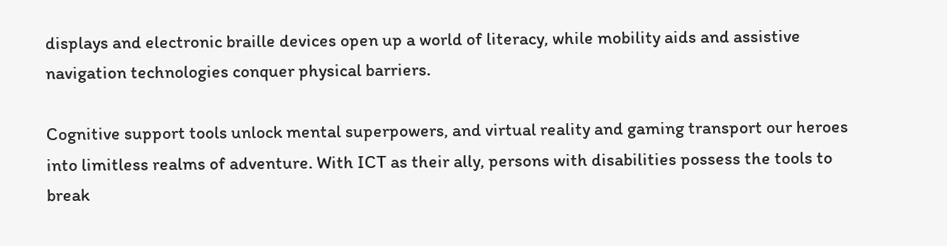displays and electronic braille devices open up a world of literacy, while mobility aids and assistive navigation technologies conquer physical barriers.

Cognitive support tools unlock mental superpowers, and virtual reality and gaming transport our heroes into limitless realms of adventure. With ICT as their ally, persons with disabilities possess the tools to break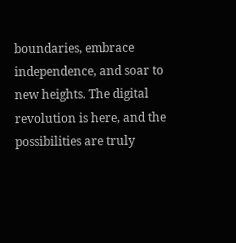boundaries, embrace independence, and soar to new heights. The digital revolution is here, and the possibilities are truly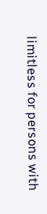limitless for persons with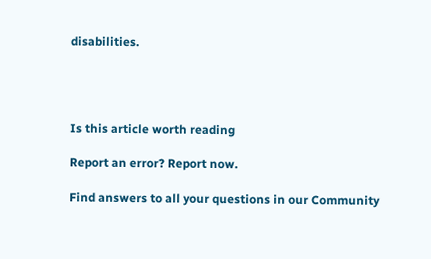disabilities.




Is this article worth reading

Report an error? Report now.

Find answers to all your questions in our Community